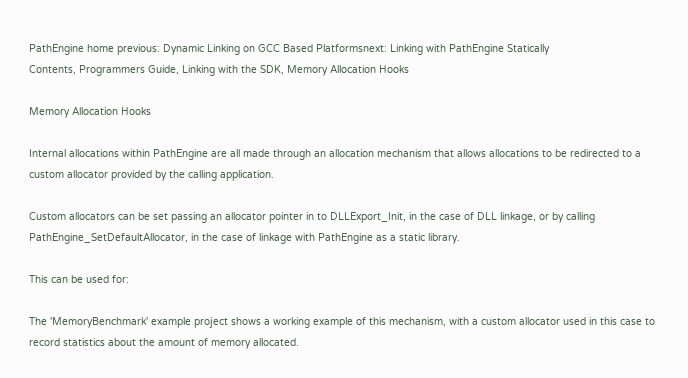PathEngine home previous: Dynamic Linking on GCC Based Platformsnext: Linking with PathEngine Statically
Contents, Programmers Guide, Linking with the SDK, Memory Allocation Hooks

Memory Allocation Hooks

Internal allocations within PathEngine are all made through an allocation mechanism that allows allocations to be redirected to a custom allocator provided by the calling application.

Custom allocators can be set passing an allocator pointer in to DLLExport_Init, in the case of DLL linkage, or by calling PathEngine_SetDefaultAllocator, in the case of linkage with PathEngine as a static library.

This can be used for:

The 'MemoryBenchmark' example project shows a working example of this mechanism, with a custom allocator used in this case to record statistics about the amount of memory allocated.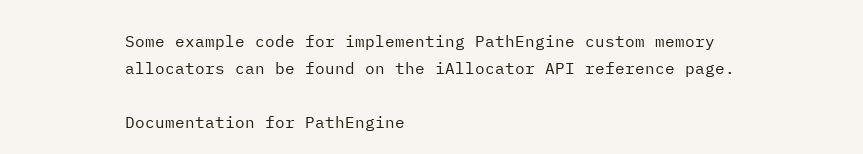Some example code for implementing PathEngine custom memory allocators can be found on the iAllocator API reference page.

Documentation for PathEngine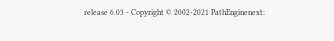release 6.03 - Copyright © 2002-2021 PathEnginenext: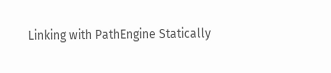Linking with PathEngine Statically